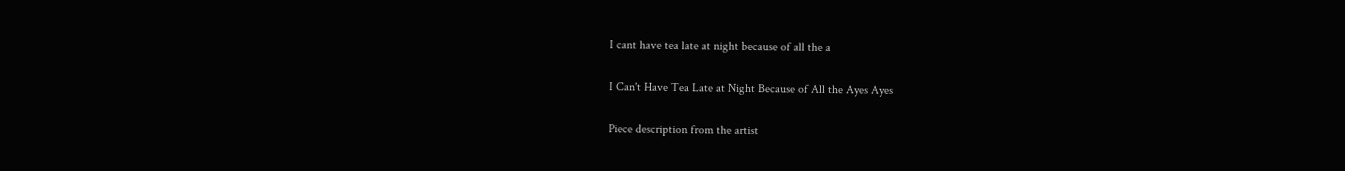I cant have tea late at night because of all the a

I Can't Have Tea Late at Night Because of All the Ayes Ayes

Piece description from the artist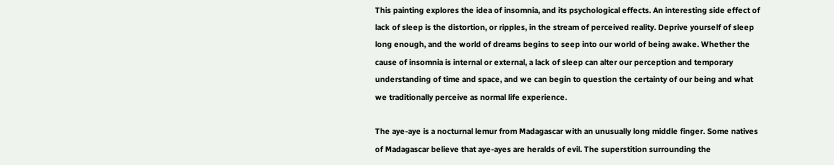This painting explores the idea of insomnia, and its psychological effects. An interesting side effect of lack of sleep is the distortion, or ripples, in the stream of perceived reality. Deprive yourself of sleep long enough, and the world of dreams begins to seep into our world of being awake. Whether the cause of insomnia is internal or external, a lack of sleep can alter our perception and temporary understanding of time and space, and we can begin to question the certainty of our being and what we traditionally perceive as normal life experience.

The aye-aye is a nocturnal lemur from Madagascar with an unusually long middle finger. Some natives of Madagascar believe that aye-ayes are heralds of evil. The superstition surrounding the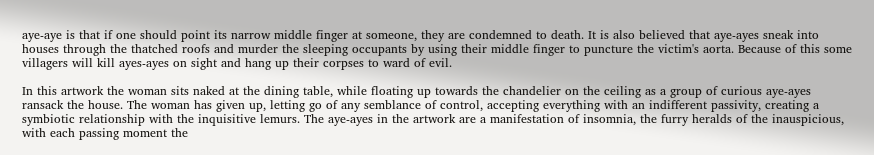aye-aye is that if one should point its narrow middle finger at someone, they are condemned to death. It is also believed that aye-ayes sneak into houses through the thatched roofs and murder the sleeping occupants by using their middle finger to puncture the victim's aorta. Because of this some villagers will kill ayes-ayes on sight and hang up their corpses to ward of evil.

In this artwork the woman sits naked at the dining table, while floating up towards the chandelier on the ceiling as a group of curious aye-ayes ransack the house. The woman has given up, letting go of any semblance of control, accepting everything with an indifferent passivity, creating a symbiotic relationship with the inquisitive lemurs. The aye-ayes in the artwork are a manifestation of insomnia, the furry heralds of the inauspicious, with each passing moment the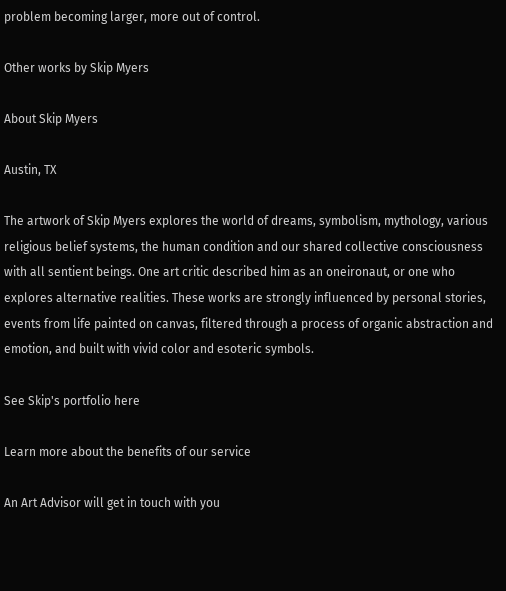problem becoming larger, more out of control.

Other works by Skip Myers

About Skip Myers

Austin, TX

The artwork of Skip Myers explores the world of dreams, symbolism, mythology, various religious belief systems, the human condition and our shared collective consciousness with all sentient beings. One art critic described him as an oneironaut, or one who explores alternative realities. These works are strongly influenced by personal stories, events from life painted on canvas, filtered through a process of organic abstraction and emotion, and built with vivid color and esoteric symbols.

See Skip's portfolio here

Learn more about the benefits of our service

An Art Advisor will get in touch with you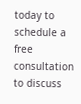today to schedule a free consultation to discuss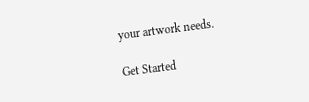your artwork needs.

Get Started